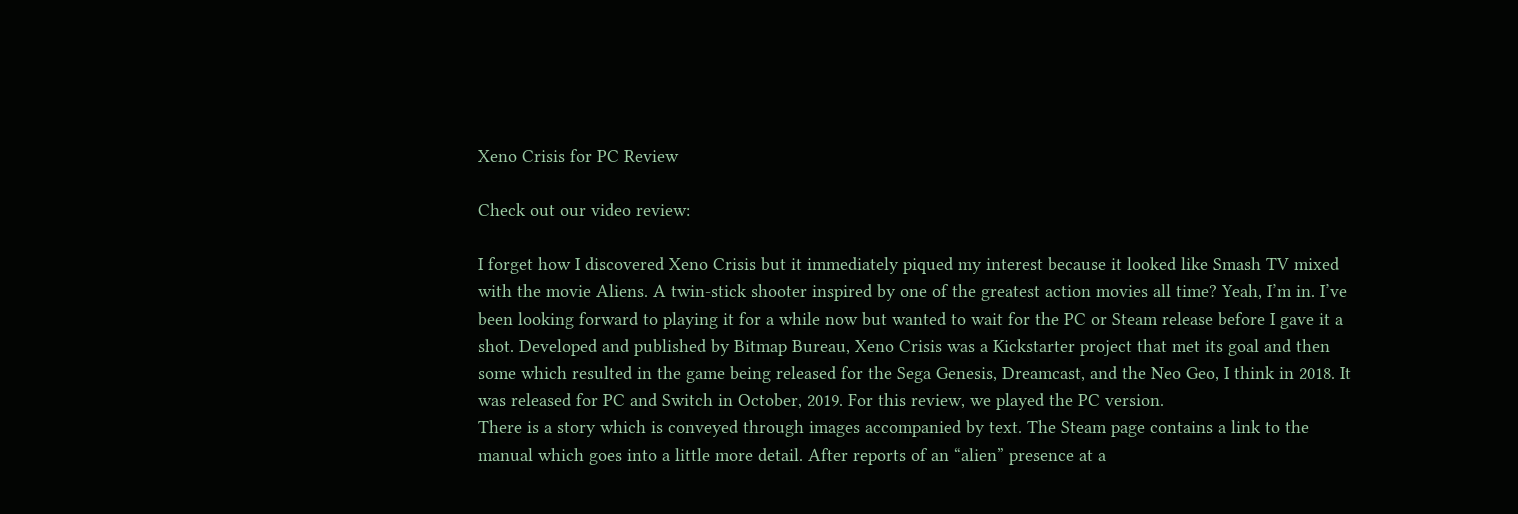Xeno Crisis for PC Review

Check out our video review:

I forget how I discovered Xeno Crisis but it immediately piqued my interest because it looked like Smash TV mixed with the movie Aliens. A twin-stick shooter inspired by one of the greatest action movies all time? Yeah, I’m in. I’ve been looking forward to playing it for a while now but wanted to wait for the PC or Steam release before I gave it a shot. Developed and published by Bitmap Bureau, Xeno Crisis was a Kickstarter project that met its goal and then some which resulted in the game being released for the Sega Genesis, Dreamcast, and the Neo Geo, I think in 2018. It was released for PC and Switch in October, 2019. For this review, we played the PC version.
There is a story which is conveyed through images accompanied by text. The Steam page contains a link to the manual which goes into a little more detail. After reports of an “alien” presence at a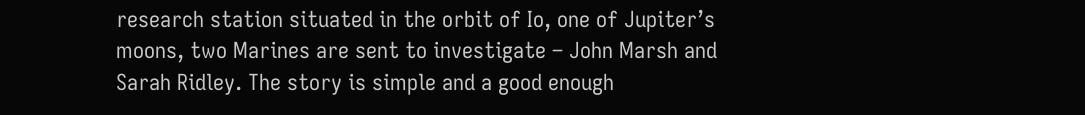research station situated in the orbit of Io, one of Jupiter’s moons, two Marines are sent to investigate – John Marsh and Sarah Ridley. The story is simple and a good enough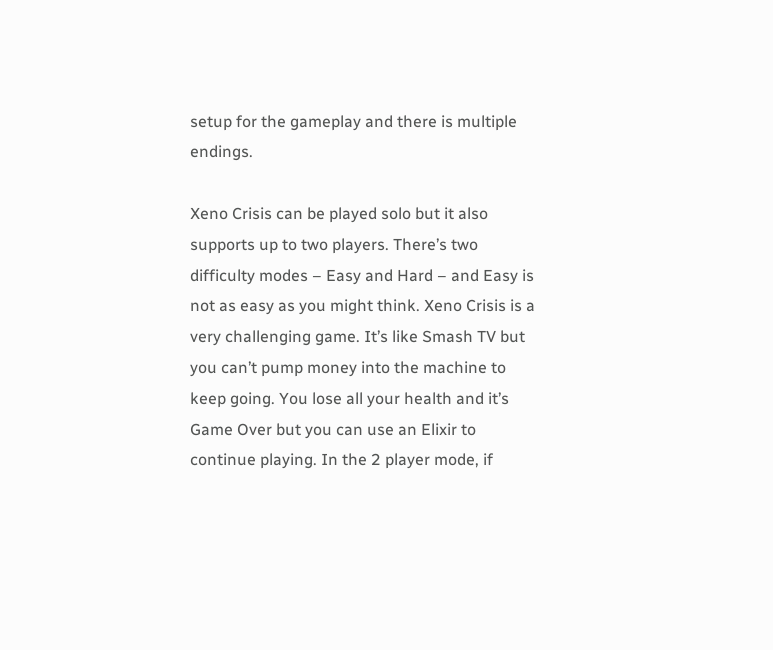setup for the gameplay and there is multiple endings.

Xeno Crisis can be played solo but it also supports up to two players. There’s two difficulty modes – Easy and Hard – and Easy is not as easy as you might think. Xeno Crisis is a very challenging game. It’s like Smash TV but you can’t pump money into the machine to keep going. You lose all your health and it’s Game Over but you can use an Elixir to continue playing. In the 2 player mode, if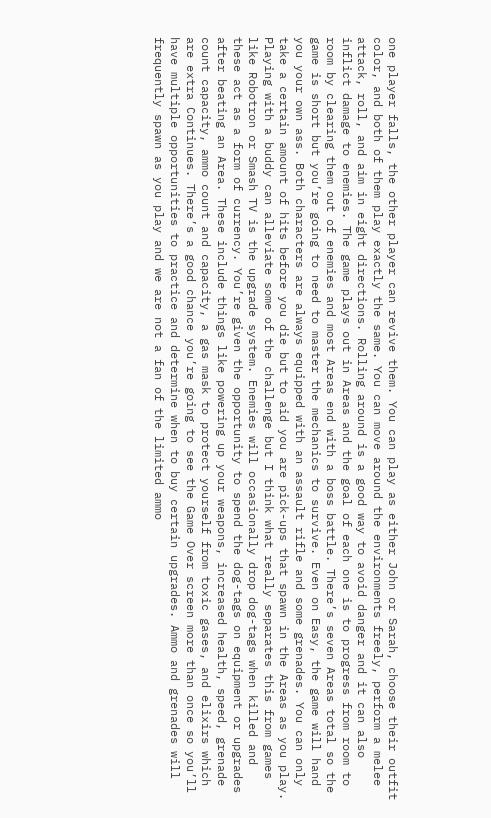one player falls, the other player can revive them. You can play as either John or Sarah, choose their outfit color, and both of them play exactly the same. You can move around the environments freely, perform a melee attack, roll, and aim in eight directions. Rolling around is a good way to avoid danger and it can also inflict damage to enemies. The game plays out in Areas and the goal of each one is to progress from room to room by clearing them out of enemies and most Areas end with a boss battle. There’s seven Areas total so the game is short but you’re going to need to master the mechanics to survive. Even on Easy, the game will hand you your own ass. Both characters are always equipped with an assault rifle and some grenades. You can only take a certain amount of hits before you die but to aid you are pick-ups that spawn in the Areas as you play.
Playing with a buddy can alleviate some of the challenge but I think what really separates this from games like Robotron or Smash TV is the upgrade system. Enemies will occasionally drop dog-tags when killed and these act as a form of currency. You’re given the opportunity to spend the dog-tags on equipment or upgrades after beating an Area. These include things like powering up your weapons, increased health, speed, grenade count capacity, ammo count and capacity, a gas mask to protect yourself from toxic gases, and elixirs which are extra Continues. There’s a good chance you’re going to see the Game Over screen more than once so you’ll have multiple opportunities to practice and determine when to buy certain upgrades. Ammo and grenades will frequently spawn as you play and we are not a fan of the limited ammo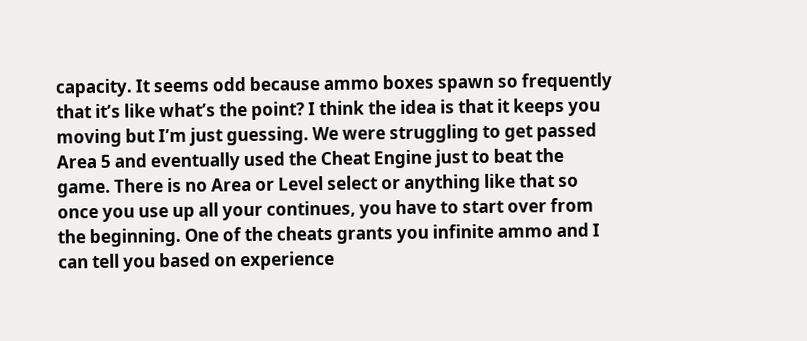capacity. It seems odd because ammo boxes spawn so frequently that it’s like what’s the point? I think the idea is that it keeps you moving but I’m just guessing. We were struggling to get passed Area 5 and eventually used the Cheat Engine just to beat the game. There is no Area or Level select or anything like that so once you use up all your continues, you have to start over from the beginning. One of the cheats grants you infinite ammo and I can tell you based on experience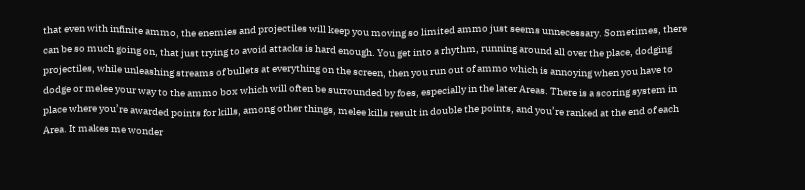that even with infinite ammo, the enemies and projectiles will keep you moving so limited ammo just seems unnecessary. Sometimes, there can be so much going on, that just trying to avoid attacks is hard enough. You get into a rhythm, running around all over the place, dodging projectiles, while unleashing streams of bullets at everything on the screen, then you run out of ammo which is annoying when you have to dodge or melee your way to the ammo box which will often be surrounded by foes, especially in the later Areas. There is a scoring system in place where you’re awarded points for kills, among other things, melee kills result in double the points, and you’re ranked at the end of each Area. It makes me wonder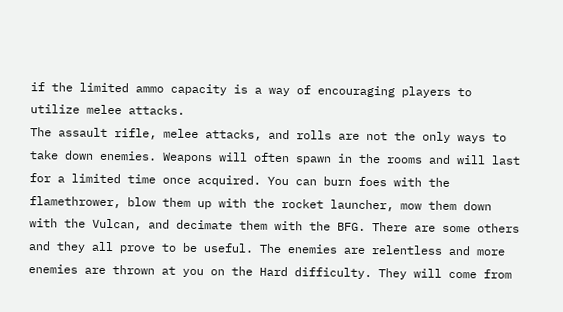if the limited ammo capacity is a way of encouraging players to utilize melee attacks.
The assault rifle, melee attacks, and rolls are not the only ways to take down enemies. Weapons will often spawn in the rooms and will last for a limited time once acquired. You can burn foes with the flamethrower, blow them up with the rocket launcher, mow them down with the Vulcan, and decimate them with the BFG. There are some others and they all prove to be useful. The enemies are relentless and more enemies are thrown at you on the Hard difficulty. They will come from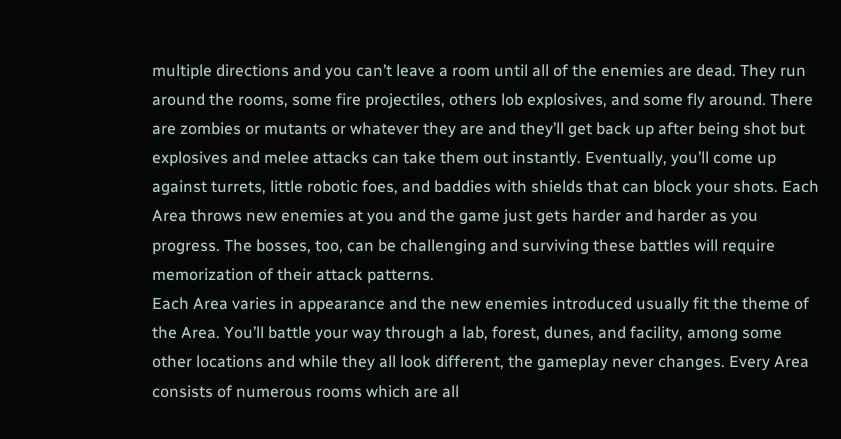multiple directions and you can’t leave a room until all of the enemies are dead. They run around the rooms, some fire projectiles, others lob explosives, and some fly around. There are zombies or mutants or whatever they are and they’ll get back up after being shot but explosives and melee attacks can take them out instantly. Eventually, you’ll come up against turrets, little robotic foes, and baddies with shields that can block your shots. Each Area throws new enemies at you and the game just gets harder and harder as you progress. The bosses, too, can be challenging and surviving these battles will require memorization of their attack patterns.
Each Area varies in appearance and the new enemies introduced usually fit the theme of the Area. You’ll battle your way through a lab, forest, dunes, and facility, among some other locations and while they all look different, the gameplay never changes. Every Area consists of numerous rooms which are all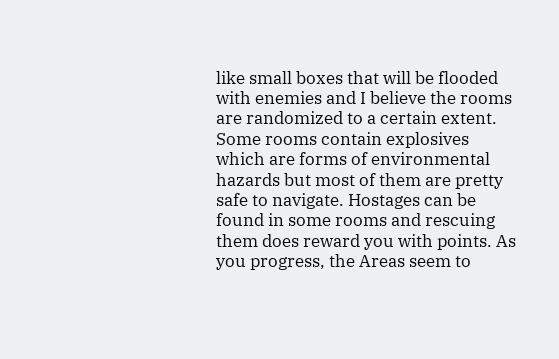like small boxes that will be flooded with enemies and I believe the rooms are randomized to a certain extent. Some rooms contain explosives which are forms of environmental hazards but most of them are pretty safe to navigate. Hostages can be found in some rooms and rescuing them does reward you with points. As you progress, the Areas seem to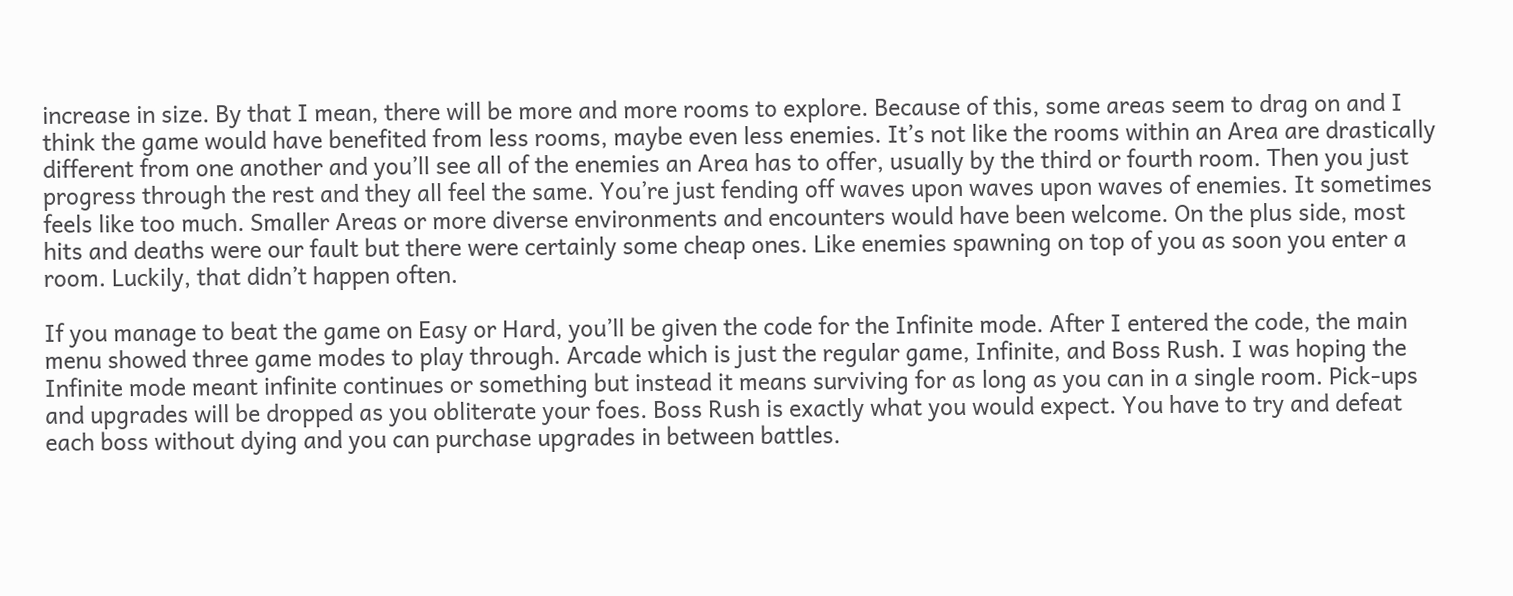increase in size. By that I mean, there will be more and more rooms to explore. Because of this, some areas seem to drag on and I think the game would have benefited from less rooms, maybe even less enemies. It’s not like the rooms within an Area are drastically different from one another and you’ll see all of the enemies an Area has to offer, usually by the third or fourth room. Then you just progress through the rest and they all feel the same. You’re just fending off waves upon waves upon waves of enemies. It sometimes feels like too much. Smaller Areas or more diverse environments and encounters would have been welcome. On the plus side, most hits and deaths were our fault but there were certainly some cheap ones. Like enemies spawning on top of you as soon you enter a room. Luckily, that didn’t happen often.

If you manage to beat the game on Easy or Hard, you’ll be given the code for the Infinite mode. After I entered the code, the main menu showed three game modes to play through. Arcade which is just the regular game, Infinite, and Boss Rush. I was hoping the Infinite mode meant infinite continues or something but instead it means surviving for as long as you can in a single room. Pick-ups and upgrades will be dropped as you obliterate your foes. Boss Rush is exactly what you would expect. You have to try and defeat each boss without dying and you can purchase upgrades in between battles.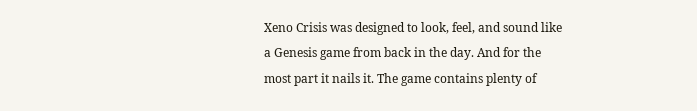Xeno Crisis was designed to look, feel, and sound like a Genesis game from back in the day. And for the most part it nails it. The game contains plenty of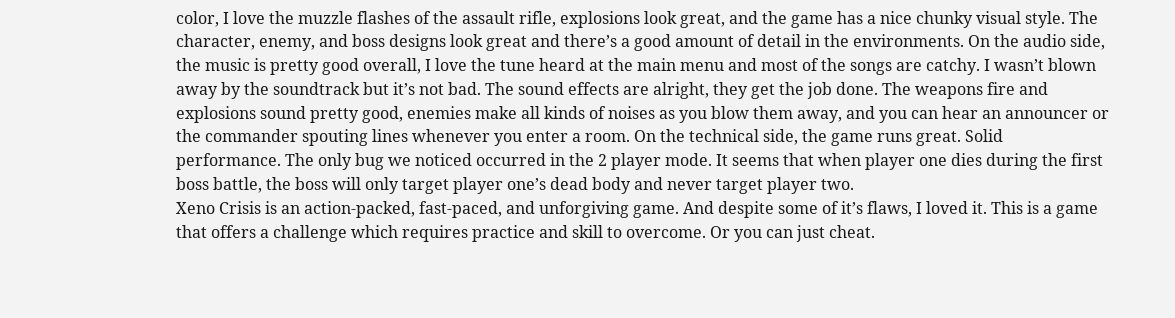color, I love the muzzle flashes of the assault rifle, explosions look great, and the game has a nice chunky visual style. The character, enemy, and boss designs look great and there’s a good amount of detail in the environments. On the audio side, the music is pretty good overall, I love the tune heard at the main menu and most of the songs are catchy. I wasn’t blown away by the soundtrack but it’s not bad. The sound effects are alright, they get the job done. The weapons fire and explosions sound pretty good, enemies make all kinds of noises as you blow them away, and you can hear an announcer or the commander spouting lines whenever you enter a room. On the technical side, the game runs great. Solid performance. The only bug we noticed occurred in the 2 player mode. It seems that when player one dies during the first boss battle, the boss will only target player one’s dead body and never target player two.
Xeno Crisis is an action-packed, fast-paced, and unforgiving game. And despite some of it’s flaws, I loved it. This is a game that offers a challenge which requires practice and skill to overcome. Or you can just cheat.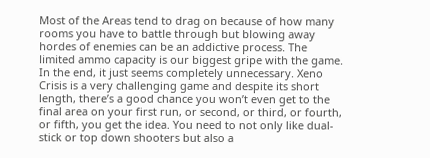Most of the Areas tend to drag on because of how many rooms you have to battle through but blowing away hordes of enemies can be an addictive process. The limited ammo capacity is our biggest gripe with the game. In the end, it just seems completely unnecessary. Xeno Crisis is a very challenging game and despite its short length, there’s a good chance you won’t even get to the final area on your first run, or second, or third, or fourth, or fifth, you get the idea. You need to not only like dual-stick or top down shooters but also a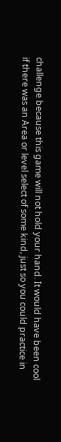challenge because this game will not hold your hand. It would have been cool if there was an Area or level select of some kind, just so you could practice in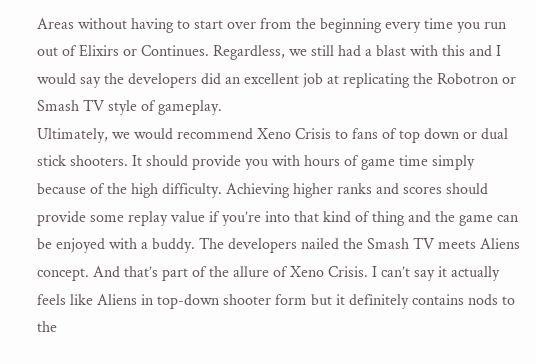Areas without having to start over from the beginning every time you run out of Elixirs or Continues. Regardless, we still had a blast with this and I would say the developers did an excellent job at replicating the Robotron or Smash TV style of gameplay.
Ultimately, we would recommend Xeno Crisis to fans of top down or dual stick shooters. It should provide you with hours of game time simply because of the high difficulty. Achieving higher ranks and scores should provide some replay value if you’re into that kind of thing and the game can be enjoyed with a buddy. The developers nailed the Smash TV meets Aliens concept. And that’s part of the allure of Xeno Crisis. I can’t say it actually feels like Aliens in top-down shooter form but it definitely contains nods to the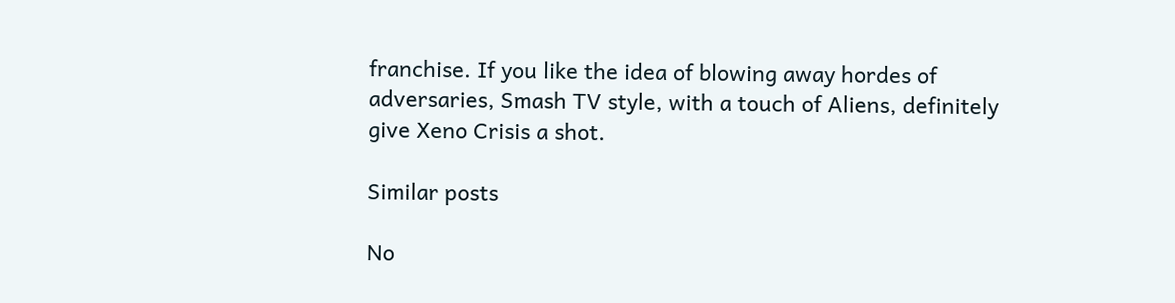franchise. If you like the idea of blowing away hordes of adversaries, Smash TV style, with a touch of Aliens, definitely give Xeno Crisis a shot.

Similar posts

No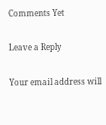Comments Yet

Leave a Reply

Your email address will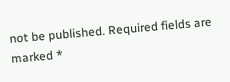not be published. Required fields are marked *